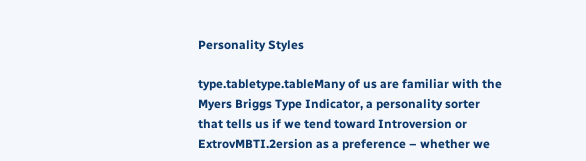Personality Styles

type.tabletype.tableMany of us are familiar with the Myers Briggs Type Indicator, a personality sorter that tells us if we tend toward Introversion or ExtrovMBTI.2ersion as a preference – whether we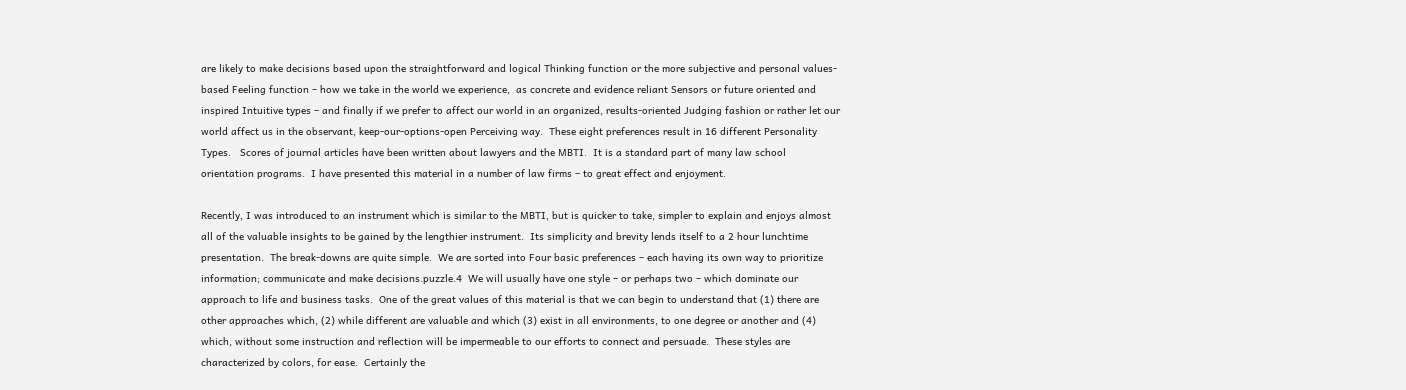are likely to make decisions based upon the straightforward and logical Thinking function or the more subjective and personal values-based Feeling function – how we take in the world we experience,  as concrete and evidence reliant Sensors or future oriented and inspired Intuitive types – and finally if we prefer to affect our world in an organized, results-oriented Judging fashion or rather let our world affect us in the observant, keep-our-options-open Perceiving way.  These eight preferences result in 16 different Personality Types.   Scores of journal articles have been written about lawyers and the MBTI.  It is a standard part of many law school orientation programs.  I have presented this material in a number of law firms – to great effect and enjoyment.

Recently, I was introduced to an instrument which is similar to the MBTI, but is quicker to take, simpler to explain and enjoys almost all of the valuable insights to be gained by the lengthier instrument.  Its simplicity and brevity lends itself to a 2 hour lunchtime presentation.  The break-downs are quite simple.  We are sorted into Four basic preferences – each having its own way to prioritize information; communicate and make decisions.puzzle.4  We will usually have one style – or perhaps two – which dominate our approach to life and business tasks.  One of the great values of this material is that we can begin to understand that (1) there are other approaches which, (2) while different are valuable and which (3) exist in all environments, to one degree or another and (4) which, without some instruction and reflection will be impermeable to our efforts to connect and persuade.  These styles are characterized by colors, for ease.  Certainly the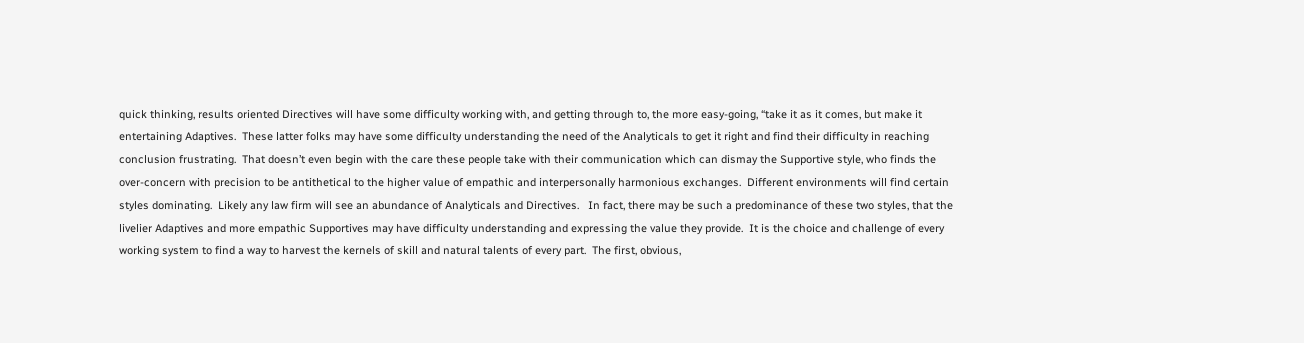quick thinking, results oriented Directives will have some difficulty working with, and getting through to, the more easy-going, “take it as it comes, but make it entertaining Adaptives.  These latter folks may have some difficulty understanding the need of the Analyticals to get it right and find their difficulty in reaching conclusion frustrating.  That doesn’t even begin with the care these people take with their communication which can dismay the Supportive style, who finds the over-concern with precision to be antithetical to the higher value of empathic and interpersonally harmonious exchanges.  Different environments will find certain styles dominating.  Likely any law firm will see an abundance of Analyticals and Directives.   In fact, there may be such a predominance of these two styles, that the livelier Adaptives and more empathic Supportives may have difficulty understanding and expressing the value they provide.  It is the choice and challenge of every working system to find a way to harvest the kernels of skill and natural talents of every part.  The first, obvious,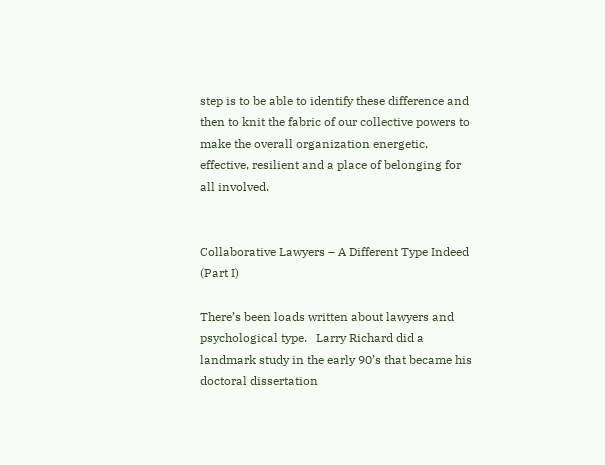step is to be able to identify these difference and then to knit the fabric of our collective powers to make the overall organization energetic, effective, resilient and a place of belonging for all involved.


Collaborative Lawyers – A Different Type Indeed (Part I)

There’s been loads written about lawyers and psychological type.   Larry Richard did a landmark study in the early 90’s that became his doctoral dissertation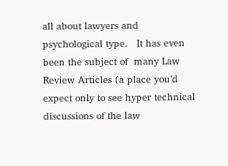all about lawyers and psychological type.   It has even been the subject of  many Law Review Articles (a place you’d expect only to see hyper technical discussions of the law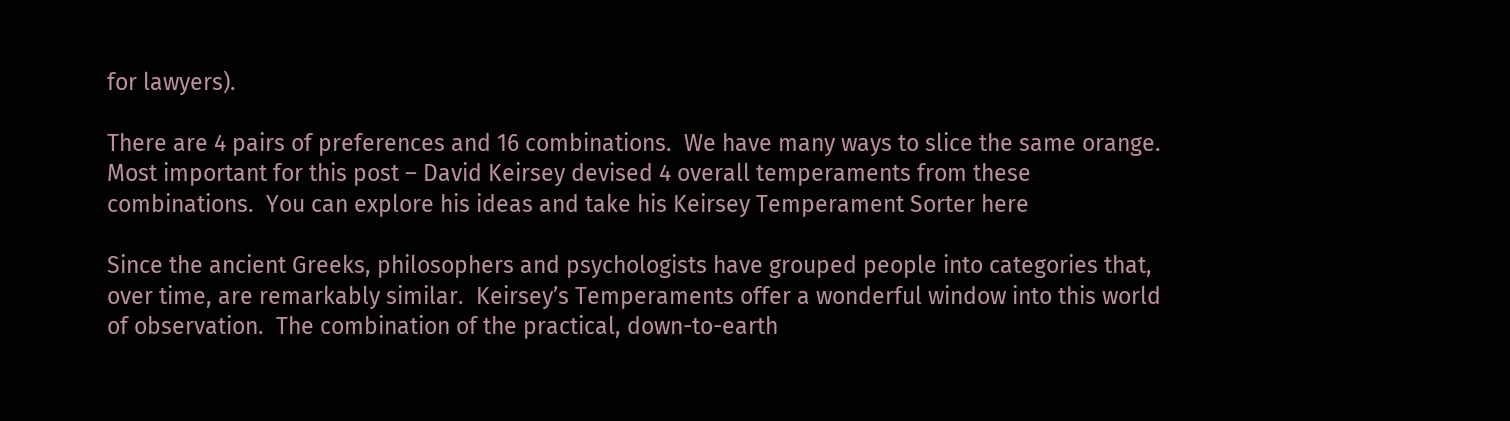for lawyers).

There are 4 pairs of preferences and 16 combinations.  We have many ways to slice the same orange.  Most important for this post – David Keirsey devised 4 overall temperaments from these combinations.  You can explore his ideas and take his Keirsey Temperament Sorter here

Since the ancient Greeks, philosophers and psychologists have grouped people into categories that, over time, are remarkably similar.  Keirsey’s Temperaments offer a wonderful window into this world of observation.  The combination of the practical, down-to-earth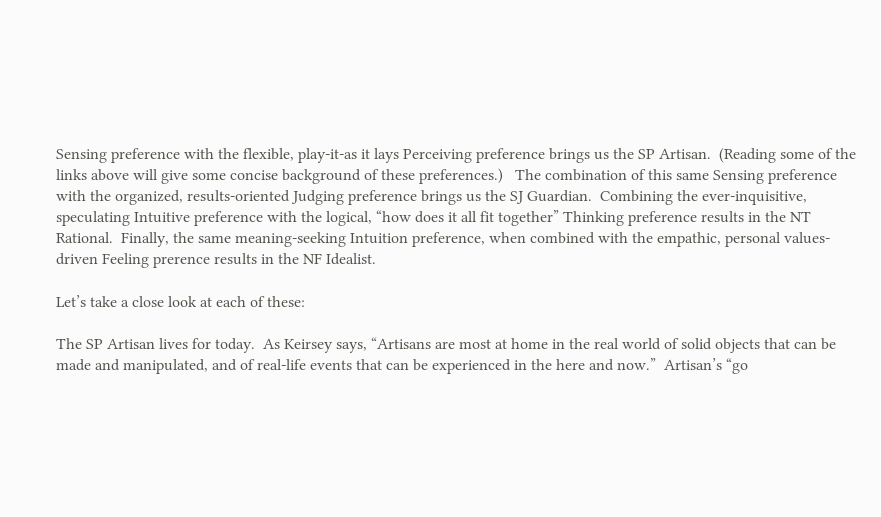Sensing preference with the flexible, play-it-as it lays Perceiving preference brings us the SP Artisan.  (Reading some of the links above will give some concise background of these preferences.)   The combination of this same Sensing preference with the organized, results-oriented Judging preference brings us the SJ Guardian.  Combining the ever-inquisitive, speculating Intuitive preference with the logical, “how does it all fit together” Thinking preference results in the NT Rational.  Finally, the same meaning-seeking Intuition preference, when combined with the empathic, personal values-driven Feeling prerence results in the NF Idealist.

Let’s take a close look at each of these:

The SP Artisan lives for today.  As Keirsey says, “Artisans are most at home in the real world of solid objects that can be made and manipulated, and of real-life events that can be experienced in the here and now.”  Artisan’s “go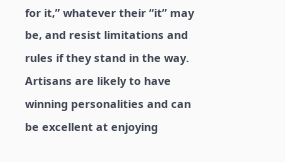for it,” whatever their “it” may be, and resist limitations and rules if they stand in the way.  Artisans are likely to have winning personalities and can be excellent at enjoying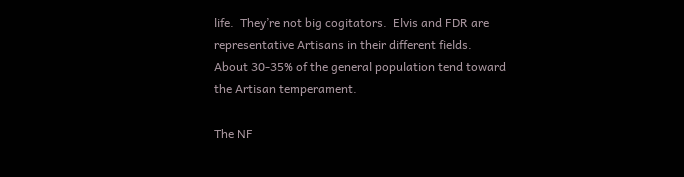life.  They’re not big cogitators.  Elvis and FDR are representative Artisans in their different fields.  About 30-35% of the general population tend toward the Artisan temperament.

The NF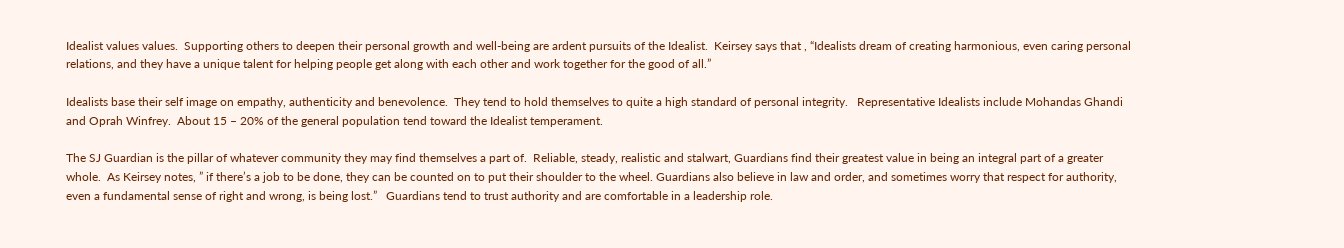Idealist values values.  Supporting others to deepen their personal growth and well-being are ardent pursuits of the Idealist.  Keirsey says that , “Idealists dream of creating harmonious, even caring personal relations, and they have a unique talent for helping people get along with each other and work together for the good of all.”

Idealists base their self image on empathy, authenticity and benevolence.  They tend to hold themselves to quite a high standard of personal integrity.   Representative Idealists include Mohandas Ghandi and Oprah Winfrey.  About 15 – 20% of the general population tend toward the Idealist temperament.

The SJ Guardian is the pillar of whatever community they may find themselves a part of.  Reliable, steady, realistic and stalwart, Guardians find their greatest value in being an integral part of a greater whole.  As Keirsey notes, ” if there’s a job to be done, they can be counted on to put their shoulder to the wheel. Guardians also believe in law and order, and sometimes worry that respect for authority, even a fundamental sense of right and wrong, is being lost.”   Guardians tend to trust authority and are comfortable in a leadership role.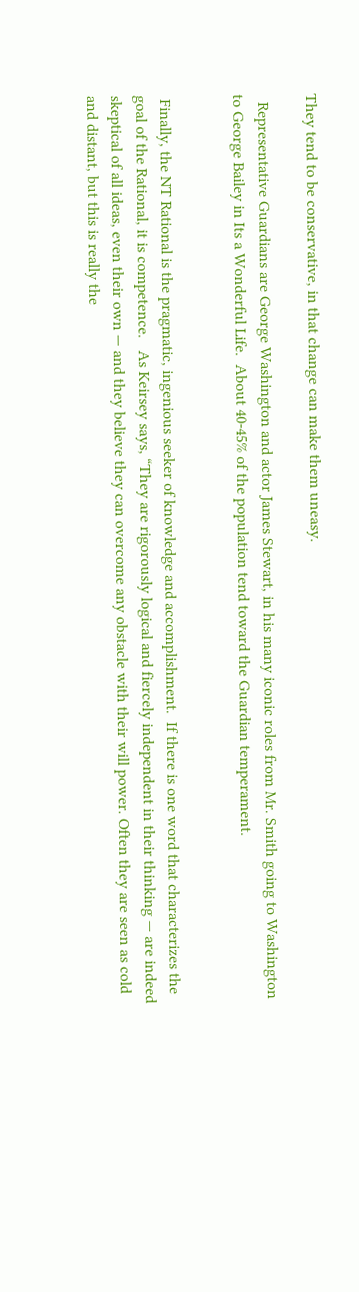They tend to be conservative, in that change can make them uneasy.

  Representative Guardians are George Washington and actor James Stewart, in his many iconic roles from Mr. Smith going to Washington to George Bailey in Its a Wonderful Life.  About 40-45% of the population tend toward the Guardian temperament.


 Finally, the NT Rational is the pragmatic, ingenious seeker of knowledge and accomplishment.  If there is one word that characterizes the goal of the Rational, it is competence.   As Keirsey says, “They are rigorously logical and fiercely independent in their thinking — are indeed skeptical of all ideas, even their own — and they believe they can overcome any obstacle with their will power. Often they are seen as cold and distant, but this is really the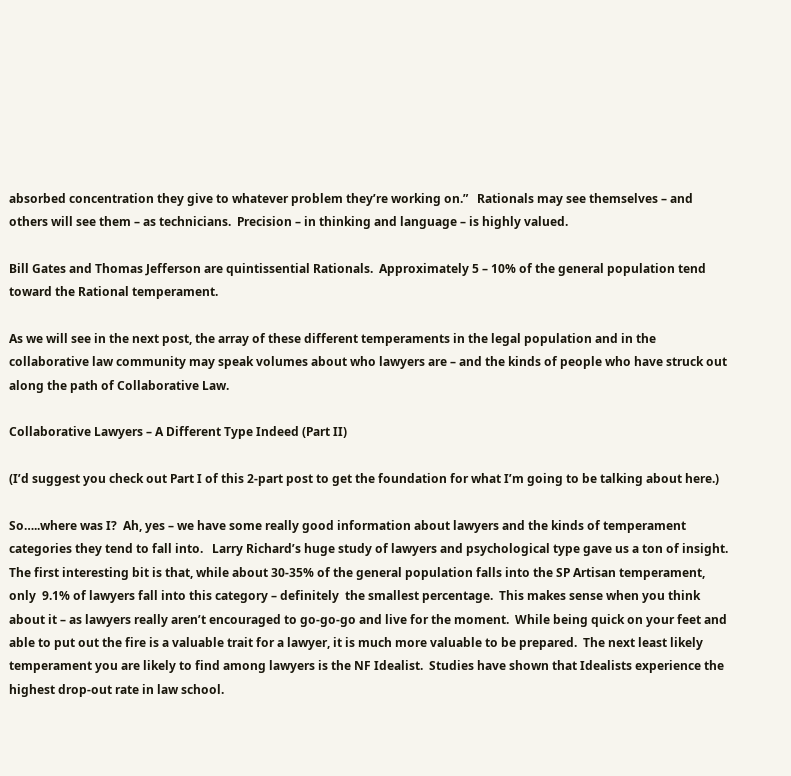absorbed concentration they give to whatever problem they’re working on.”   Rationals may see themselves – and others will see them – as technicians.  Precision – in thinking and language – is highly valued.

Bill Gates and Thomas Jefferson are quintissential Rationals.  Approximately 5 – 10% of the general population tend toward the Rational temperament.

As we will see in the next post, the array of these different temperaments in the legal population and in the collaborative law community may speak volumes about who lawyers are – and the kinds of people who have struck out along the path of Collaborative Law.

Collaborative Lawyers – A Different Type Indeed (Part II)

(I’d suggest you check out Part I of this 2-part post to get the foundation for what I’m going to be talking about here.)

So…..where was I?  Ah, yes – we have some really good information about lawyers and the kinds of temperament categories they tend to fall into.   Larry Richard’s huge study of lawyers and psychological type gave us a ton of insight.  The first interesting bit is that, while about 30-35% of the general population falls into the SP Artisan temperament, only  9.1% of lawyers fall into this category – definitely  the smallest percentage.  This makes sense when you think about it – as lawyers really aren’t encouraged to go-go-go and live for the moment.  While being quick on your feet and able to put out the fire is a valuable trait for a lawyer, it is much more valuable to be prepared.  The next least likely temperament you are likely to find among lawyers is the NF Idealist.  Studies have shown that Idealists experience the highest drop-out rate in law school.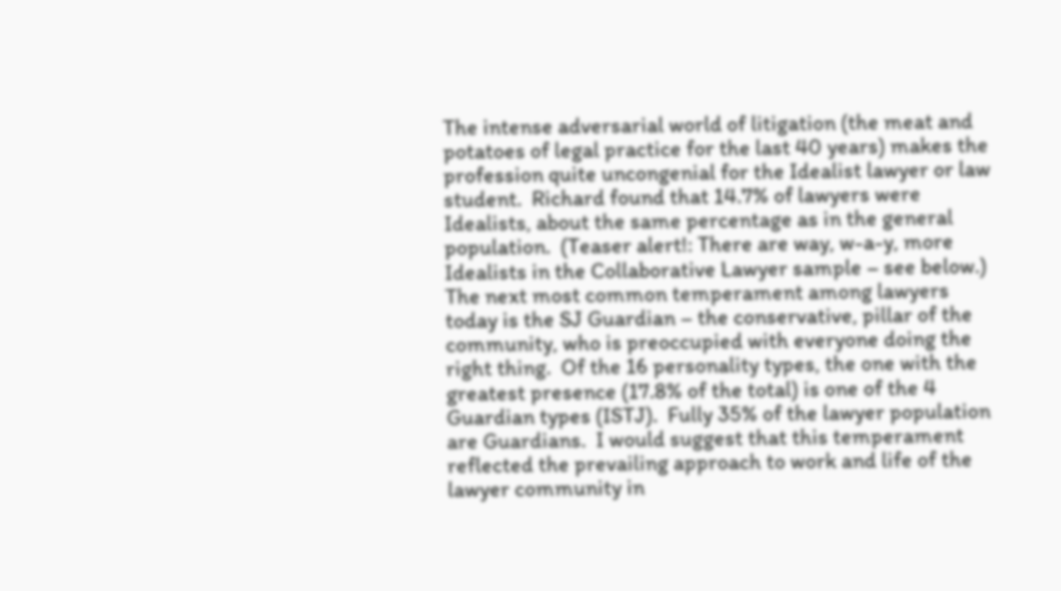The intense adversarial world of litigation (the meat and potatoes of legal practice for the last 40 years) makes the profession quite uncongenial for the Idealist lawyer or law student.  Richard found that 14.7% of lawyers were Idealists, about the same percentage as in the general population.  (Teaser alert!: There are way, w-a-y, more Idealists in the Collaborative Lawyer sample – see below.)  The next most common temperament among lawyers today is the SJ Guardian – the conservative, pillar of the community, who is preoccupied with everyone doing the right thing.  Of the 16 personality types, the one with the greatest presence (17.8% of the total) is one of the 4 Guardian types (ISTJ).  Fully 35% of the lawyer population are Guardians.  I would suggest that this temperament reflected the prevailing approach to work and life of the lawyer community in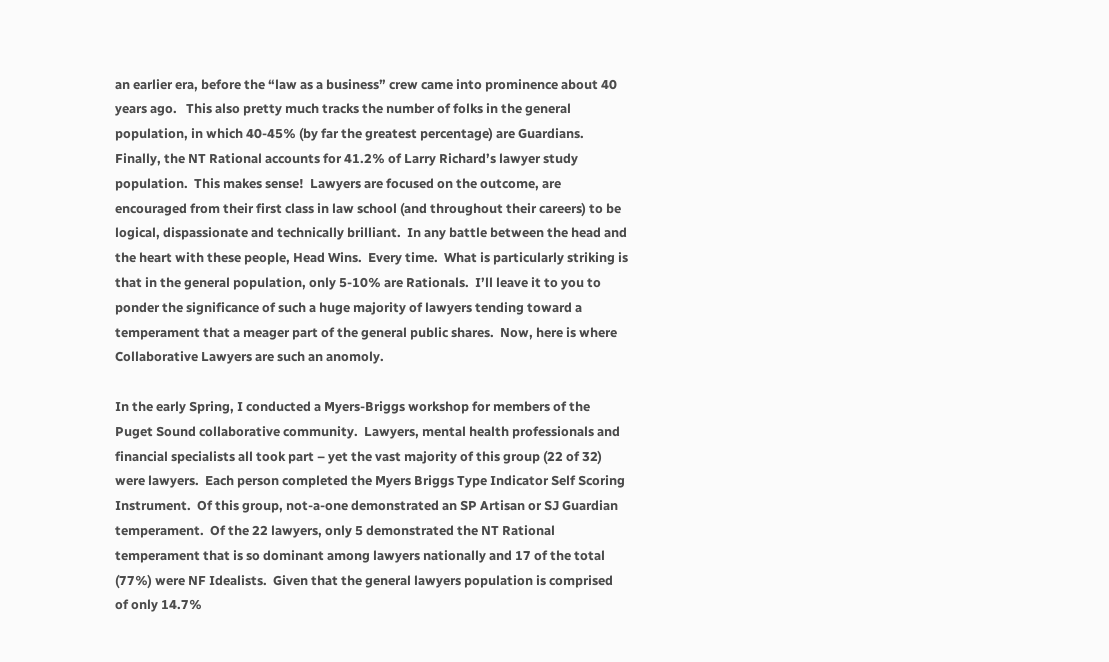an earlier era, before the “law as a business” crew came into prominence about 40 years ago.   This also pretty much tracks the number of folks in the general population, in which 40-45% (by far the greatest percentage) are Guardians.  Finally, the NT Rational accounts for 41.2% of Larry Richard’s lawyer study population.  This makes sense!  Lawyers are focused on the outcome, are encouraged from their first class in law school (and throughout their careers) to be logical, dispassionate and technically brilliant.  In any battle between the head and the heart with these people, Head Wins.  Every time.  What is particularly striking is that in the general population, only 5-10% are Rationals.  I’ll leave it to you to ponder the significance of such a huge majority of lawyers tending toward a temperament that a meager part of the general public shares.  Now, here is where Collaborative Lawyers are such an anomoly.

In the early Spring, I conducted a Myers-Briggs workshop for members of the Puget Sound collaborative community.  Lawyers, mental health professionals and financial specialists all took part – yet the vast majority of this group (22 of 32) were lawyers.  Each person completed the Myers Briggs Type Indicator Self Scoring Instrument.  Of this group, not-a-one demonstrated an SP Artisan or SJ Guardian temperament.  Of the 22 lawyers, only 5 demonstrated the NT Rational temperament that is so dominant among lawyers nationally and 17 of the total (77%) were NF Idealists.  Given that the general lawyers population is comprised of only 14.7%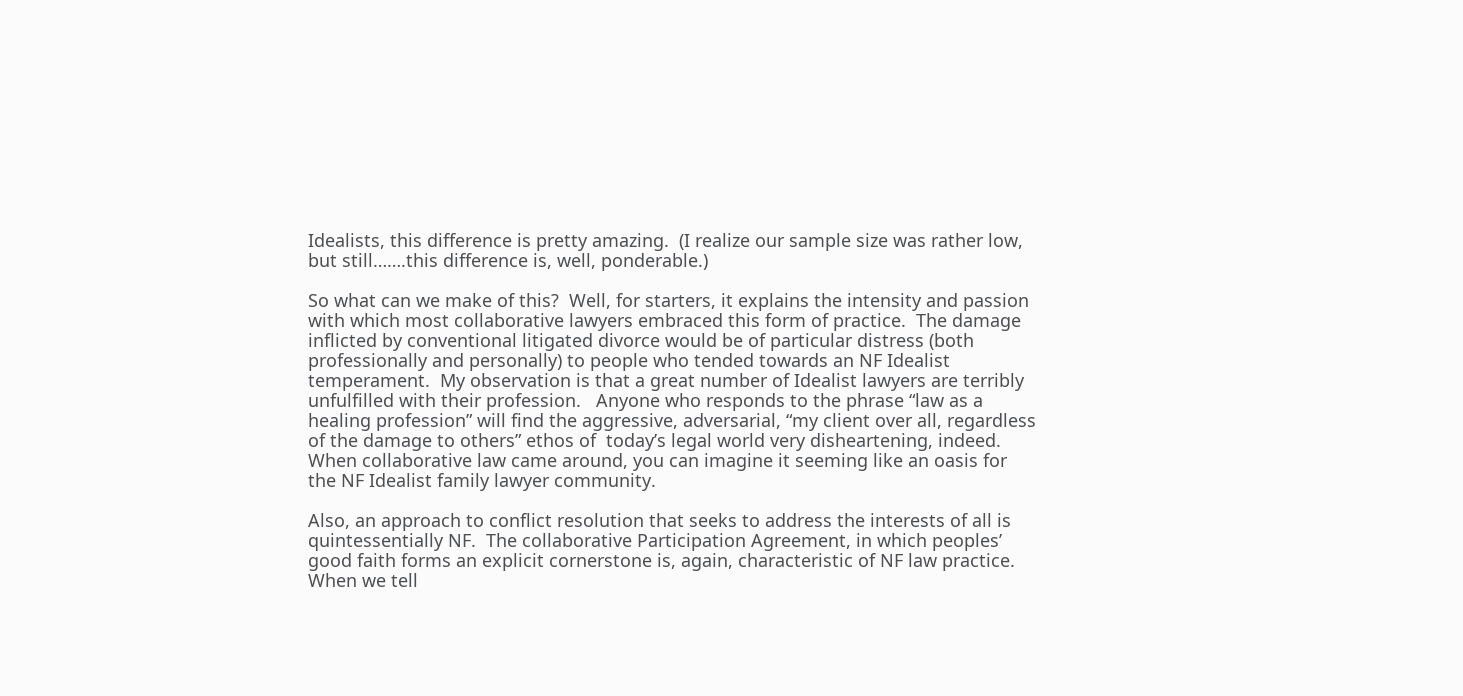Idealists, this difference is pretty amazing.  (I realize our sample size was rather low, but still…….this difference is, well, ponderable.)

So what can we make of this?  Well, for starters, it explains the intensity and passion with which most collaborative lawyers embraced this form of practice.  The damage inflicted by conventional litigated divorce would be of particular distress (both professionally and personally) to people who tended towards an NF Idealist temperament.  My observation is that a great number of Idealist lawyers are terribly unfulfilled with their profession.   Anyone who responds to the phrase “law as a healing profession” will find the aggressive, adversarial, “my client over all, regardless of the damage to others” ethos of  today’s legal world very disheartening, indeed.  When collaborative law came around, you can imagine it seeming like an oasis for the NF Idealist family lawyer community.

Also, an approach to conflict resolution that seeks to address the interests of all is quintessentially NF.  The collaborative Participation Agreement, in which peoples’ good faith forms an explicit cornerstone is, again, characteristic of NF law practice.   When we tell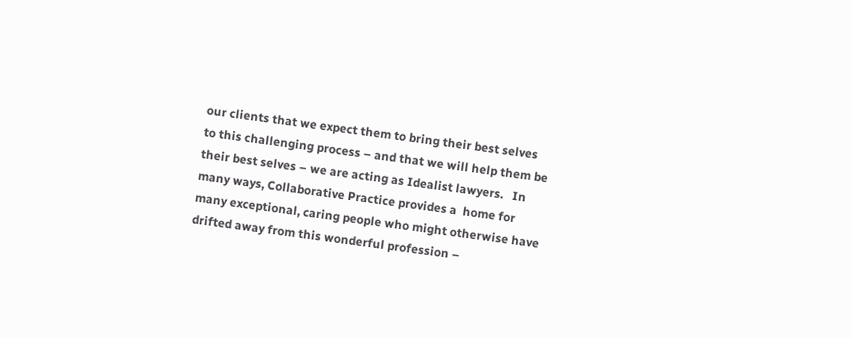our clients that we expect them to bring their best selves to this challenging process – and that we will help them be their best selves – we are acting as Idealist lawyers.   In many ways, Collaborative Practice provides a  home for many exceptional, caring people who might otherwise have drifted away from this wonderful profession –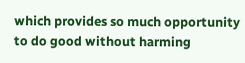which provides so much opportunity to do good without harming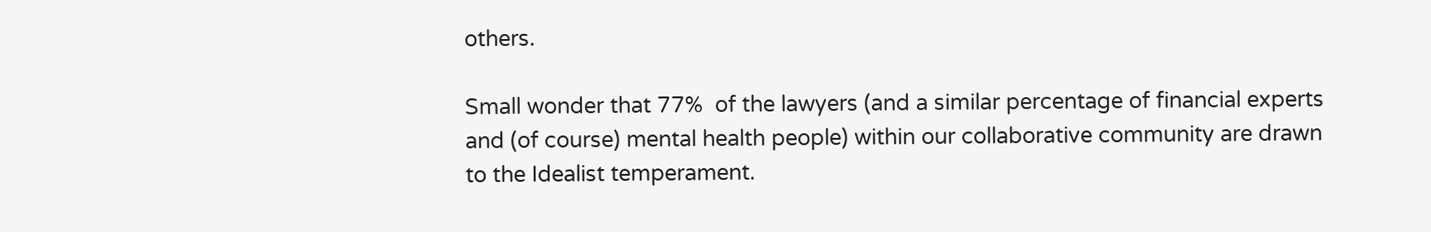others.

Small wonder that 77%  of the lawyers (and a similar percentage of financial experts and (of course) mental health people) within our collaborative community are drawn to the Idealist temperament.